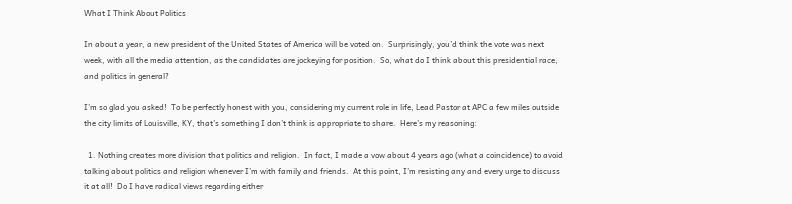What I Think About Politics

In about a year, a new president of the United States of America will be voted on.  Surprisingly, you’d think the vote was next week, with all the media attention, as the candidates are jockeying for position.  So, what do I think about this presidential race, and politics in general?

I’m so glad you asked!  To be perfectly honest with you, considering my current role in life, Lead Pastor at APC a few miles outside the city limits of Louisville, KY, that’s something I don’t think is appropriate to share.  Here’s my reasoning:

  1. Nothing creates more division that politics and religion.  In fact, I made a vow about 4 years ago (what a coincidence) to avoid talking about politics and religion whenever I’m with family and friends.  At this point, I’m resisting any and every urge to discuss it at all!  Do I have radical views regarding either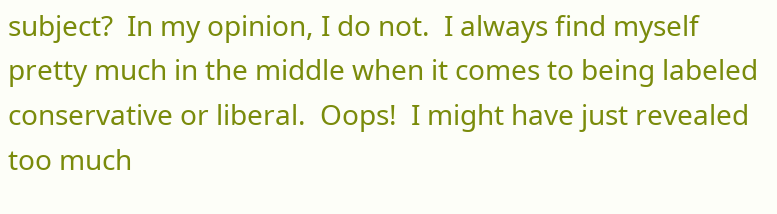subject?  In my opinion, I do not.  I always find myself pretty much in the middle when it comes to being labeled conservative or liberal.  Oops!  I might have just revealed too much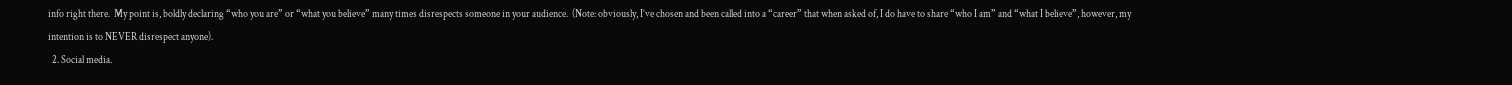info right there.  My point is, boldly declaring “who you are” or “what you believe” many times disrespects someone in your audience.  (Note: obviously, I’ve chosen and been called into a “career” that when asked of, I do have to share “who I am” and “what I believe”, however, my intention is to NEVER disrespect anyone).
  2. Social media.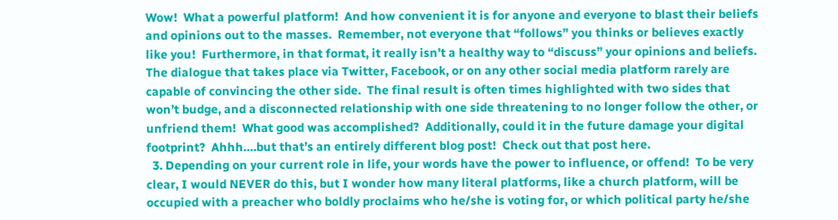Wow!  What a powerful platform!  And how convenient it is for anyone and everyone to blast their beliefs and opinions out to the masses.  Remember, not everyone that “follows” you thinks or believes exactly like you!  Furthermore, in that format, it really isn’t a healthy way to “discuss” your opinions and beliefs.  The dialogue that takes place via Twitter, Facebook, or on any other social media platform rarely are capable of convincing the other side.  The final result is often times highlighted with two sides that won’t budge, and a disconnected relationship with one side threatening to no longer follow the other, or unfriend them!  What good was accomplished?  Additionally, could it in the future damage your digital footprint?  Ahhh….but that’s an entirely different blog post!  Check out that post here.
  3. Depending on your current role in life, your words have the power to influence, or offend!  To be very clear, I would NEVER do this, but I wonder how many literal platforms, like a church platform, will be occupied with a preacher who boldly proclaims who he/she is voting for, or which political party he/she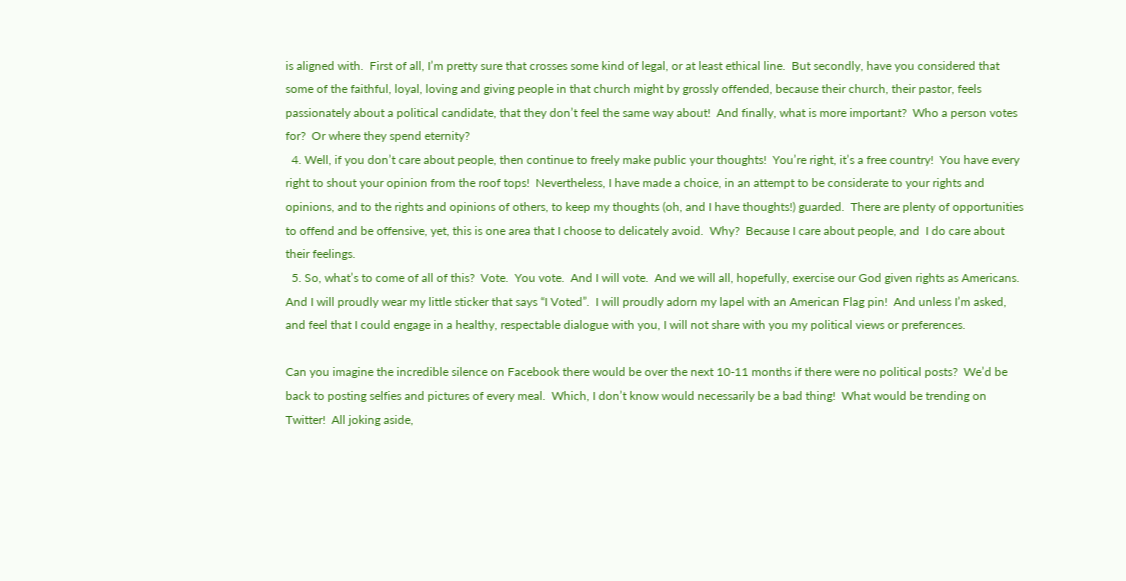is aligned with.  First of all, I’m pretty sure that crosses some kind of legal, or at least ethical line.  But secondly, have you considered that some of the faithful, loyal, loving and giving people in that church might by grossly offended, because their church, their pastor, feels passionately about a political candidate, that they don’t feel the same way about!  And finally, what is more important?  Who a person votes for?  Or where they spend eternity?
  4. Well, if you don’t care about people, then continue to freely make public your thoughts!  You’re right, it’s a free country!  You have every right to shout your opinion from the roof tops!  Nevertheless, I have made a choice, in an attempt to be considerate to your rights and opinions, and to the rights and opinions of others, to keep my thoughts (oh, and I have thoughts!) guarded.  There are plenty of opportunities to offend and be offensive, yet, this is one area that I choose to delicately avoid.  Why?  Because I care about people, and  I do care about their feelings.
  5. So, what’s to come of all of this?  Vote.  You vote.  And I will vote.  And we will all, hopefully, exercise our God given rights as Americans.  And I will proudly wear my little sticker that says “I Voted”.  I will proudly adorn my lapel with an American Flag pin!  And unless I’m asked, and feel that I could engage in a healthy, respectable dialogue with you, I will not share with you my political views or preferences.

Can you imagine the incredible silence on Facebook there would be over the next 10-11 months if there were no political posts?  We’d be back to posting selfies and pictures of every meal.  Which, I don’t know would necessarily be a bad thing!  What would be trending on Twitter!  All joking aside,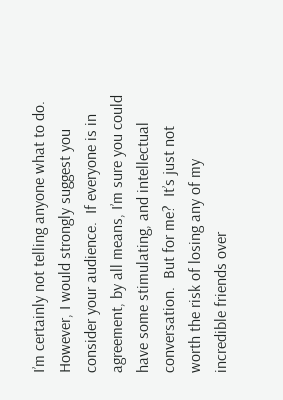I’m certainly not telling anyone what to do.  However, I would strongly suggest you consider your audience.  If everyone is in agreement, by all means, I’m sure you could have some stimulating, and intellectual conversation.  But for me?  It’s just not worth the risk of losing any of my incredible friends over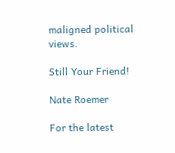maligned political views.

Still Your Friend!

Nate Roemer

For the latest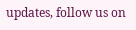updates, follow us on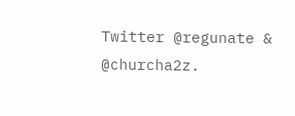Twitter @regunate & @churcha2z.